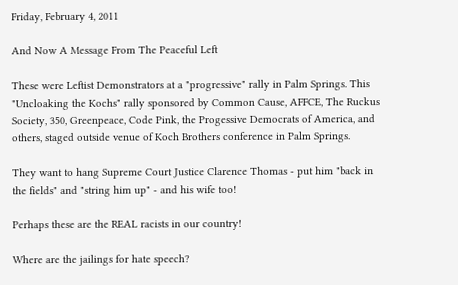Friday, February 4, 2011

And Now A Message From The Peaceful Left

These were Leftist Demonstrators at a "progressive" rally in Palm Springs. This "Uncloaking the Kochs" rally sponsored by Common Cause, AFFCE, The Ruckus Society, 350, Greenpeace, Code Pink, the Progessive Democrats of America, and others, staged outside venue of Koch Brothers conference in Palm Springs.

They want to hang Supreme Court Justice Clarence Thomas - put him "back in the fields" and "string him up" - and his wife too!

Perhaps these are the REAL racists in our country!

Where are the jailings for hate speech?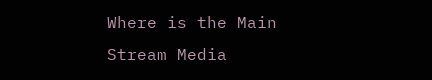Where is the Main Stream Media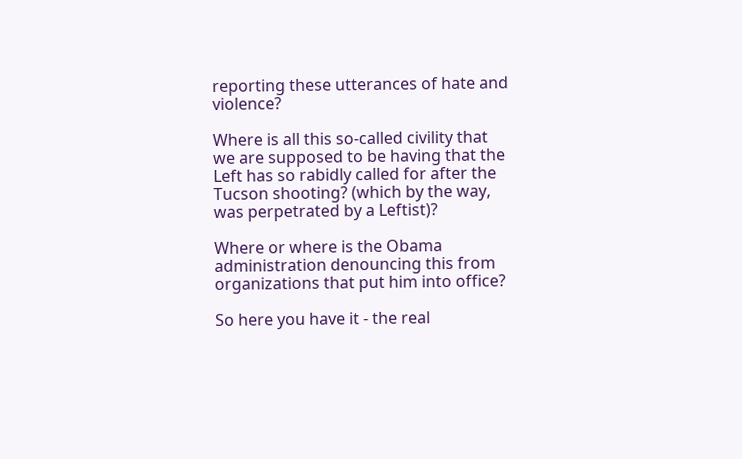reporting these utterances of hate and violence?

Where is all this so-called civility that we are supposed to be having that the Left has so rabidly called for after the Tucson shooting? (which by the way, was perpetrated by a Leftist)?

Where or where is the Obama administration denouncing this from organizations that put him into office?

So here you have it - the real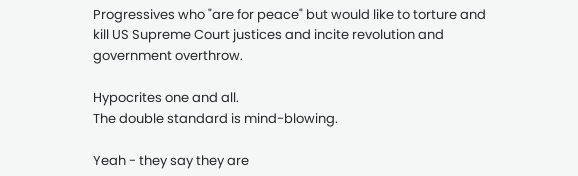Progressives who "are for peace" but would like to torture and kill US Supreme Court justices and incite revolution and government overthrow.

Hypocrites one and all.
The double standard is mind-blowing.

Yeah - they say they are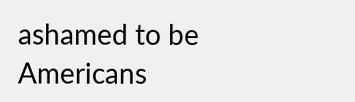ashamed to be Americans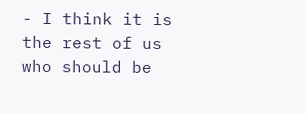- I think it is the rest of us who should be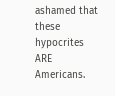ashamed that these hypocrites ARE Americans.